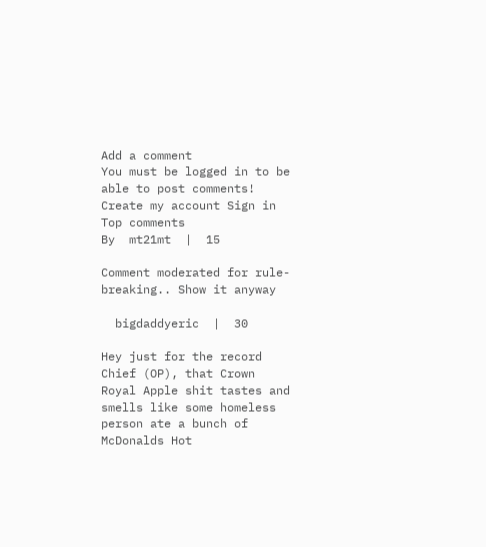Add a comment
You must be logged in to be able to post comments!
Create my account Sign in
Top comments
By  mt21mt  |  15

Comment moderated for rule-breaking.. Show it anyway

  bigdaddyeric  |  30

Hey just for the record Chief (OP), that Crown Royal Apple shit tastes and smells like some homeless person ate a bunch of McDonalds Hot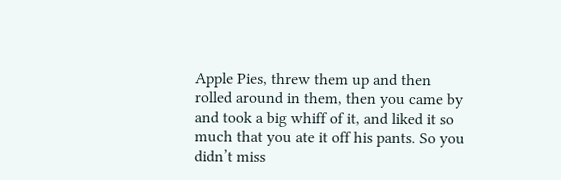Apple Pies, threw them up and then rolled around in them, then you came by and took a big whiff of it, and liked it so much that you ate it off his pants. So you didn’t miss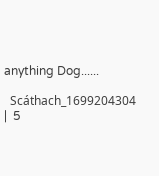anything Dog......

  Scáthach_1699204304  |  5